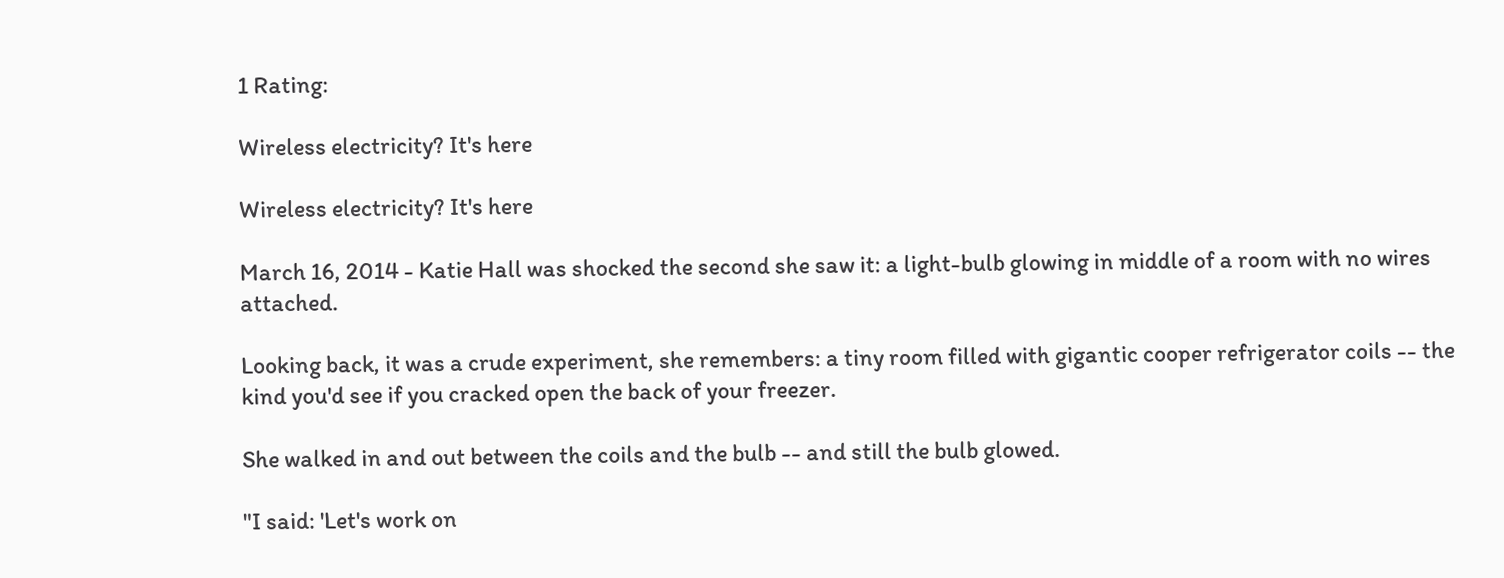1 Rating:

Wireless electricity? It's here

Wireless electricity? It's here

March 16, 2014 - Katie Hall was shocked the second she saw it: a light-bulb glowing in middle of a room with no wires attached.

Looking back, it was a crude experiment, she remembers: a tiny room filled with gigantic cooper refrigerator coils -- the kind you'd see if you cracked open the back of your freezer.

She walked in and out between the coils and the bulb -- and still the bulb glowed.

"I said: 'Let's work on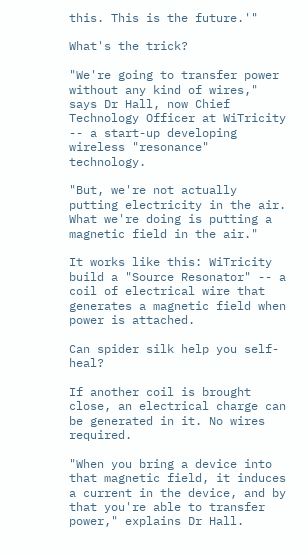this. This is the future.'"

What's the trick?

"We're going to transfer power without any kind of wires," says Dr Hall, now Chief Technology Officer at WiTricity -- a start-up developing wireless "resonance" technology.

"But, we're not actually putting electricity in the air. What we're doing is putting a magnetic field in the air."

It works like this: WiTricity build a "Source Resonator" -- a coil of electrical wire that generates a magnetic field when power is attached.

Can spider silk help you self-heal?

If another coil is brought close, an electrical charge can be generated in it. No wires required.

"When you bring a device into that magnetic field, it induces a current in the device, and by that you're able to transfer power," explains Dr Hall.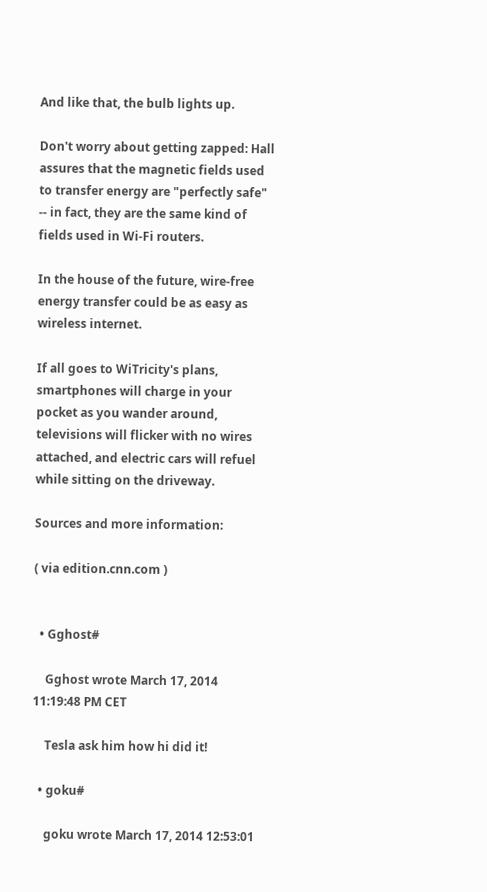And like that, the bulb lights up.

Don't worry about getting zapped: Hall assures that the magnetic fields used to transfer energy are "perfectly safe" -- in fact, they are the same kind of fields used in Wi-Fi routers.

In the house of the future, wire-free energy transfer could be as easy as wireless internet.

If all goes to WiTricity's plans, smartphones will charge in your pocket as you wander around, televisions will flicker with no wires attached, and electric cars will refuel while sitting on the driveway.

Sources and more information:

( via edition.cnn.com )


  • Gghost#

    Gghost wrote March 17, 2014 11:19:48 PM CET

    Tesla ask him how hi did it!

  • goku#

    goku wrote March 17, 2014 12:53:01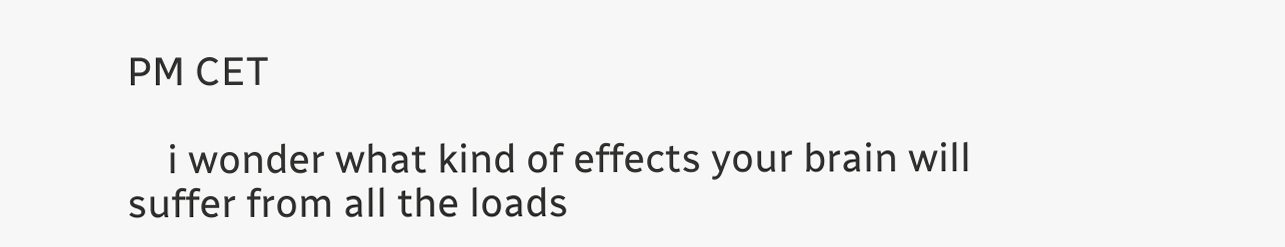PM CET

    i wonder what kind of effects your brain will suffer from all the loads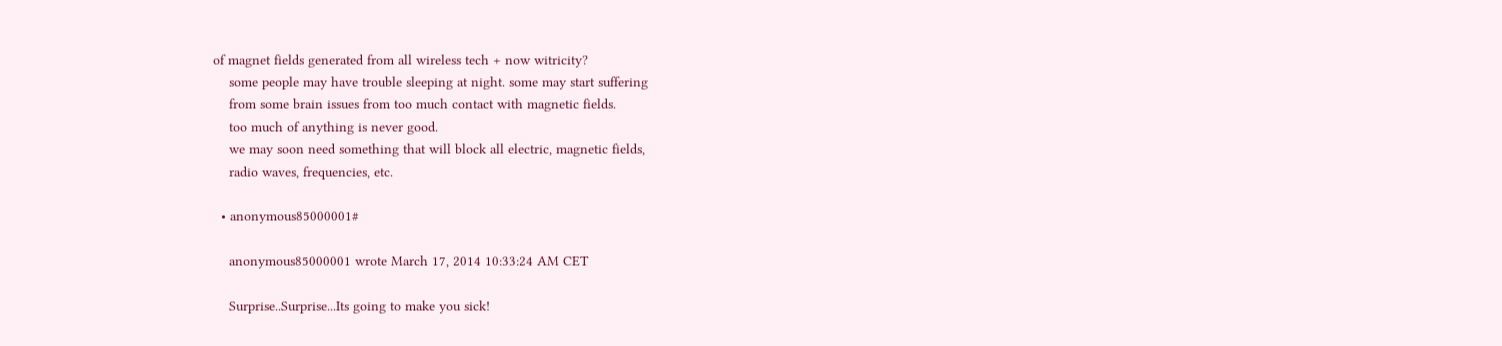of magnet fields generated from all wireless tech + now witricity?
    some people may have trouble sleeping at night. some may start suffering
    from some brain issues from too much contact with magnetic fields.
    too much of anything is never good.
    we may soon need something that will block all electric, magnetic fields,
    radio waves, frequencies, etc.

  • anonymous85000001#

    anonymous85000001 wrote March 17, 2014 10:33:24 AM CET

    Surprise..Surprise...Its going to make you sick!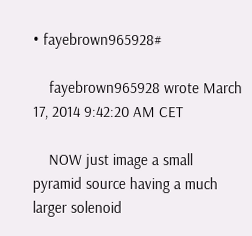• fayebrown965928#

    fayebrown965928 wrote March 17, 2014 9:42:20 AM CET

    NOW just image a small pyramid source having a much larger solenoid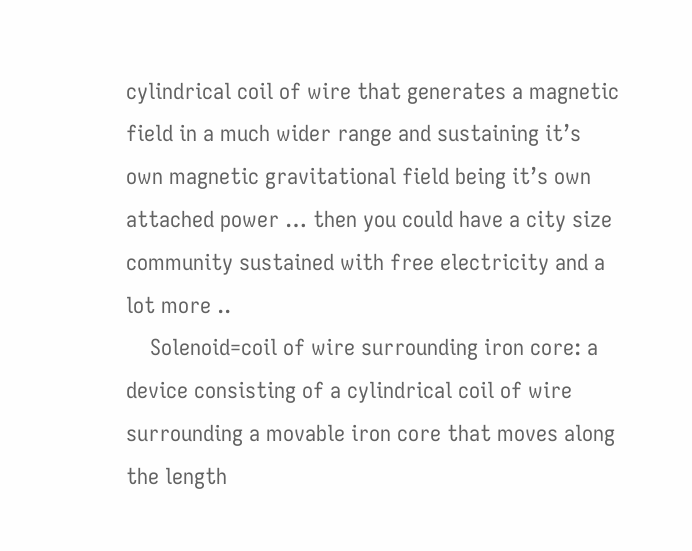cylindrical coil of wire that generates a magnetic field in a much wider range and sustaining it’s own magnetic gravitational field being it’s own attached power … then you could have a city size community sustained with free electricity and a lot more ..
    Solenoid=coil of wire surrounding iron core: a device consisting of a cylindrical coil of wire surrounding a movable iron core that moves along the length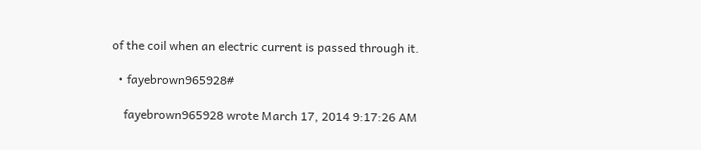of the coil when an electric current is passed through it.

  • fayebrown965928#

    fayebrown965928 wrote March 17, 2014 9:17:26 AM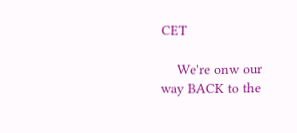CET

    We're onw our way BACK to the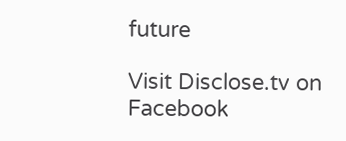future

Visit Disclose.tv on Facebook